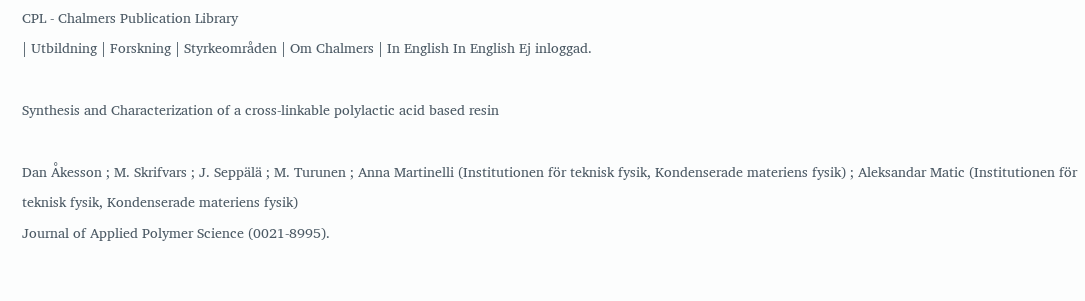CPL - Chalmers Publication Library
| Utbildning | Forskning | Styrkeområden | Om Chalmers | In English In English Ej inloggad.

Synthesis and Characterization of a cross-linkable polylactic acid based resin

Dan Åkesson ; M. Skrifvars ; J. Seppälä ; M. Turunen ; Anna Martinelli (Institutionen för teknisk fysik, Kondenserade materiens fysik) ; Aleksandar Matic (Institutionen för teknisk fysik, Kondenserade materiens fysik)
Journal of Applied Polymer Science (0021-8995).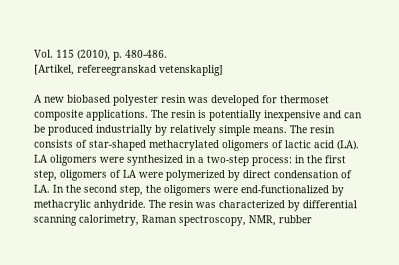Vol. 115 (2010), p. 480-486.
[Artikel, refereegranskad vetenskaplig]

A new biobased polyester resin was developed for thermoset composite applications. The resin is potentially inexpensive and can be produced industrially by relatively simple means. The resin consists of star-shaped methacrylated oligomers of lactic acid (LA). LA oligomers were synthesized in a two-step process: in the first step, oligomers of LA were polymerized by direct condensation of LA. In the second step, the oligomers were end-functionalized by methacrylic anhydride. The resin was characterized by differential scanning calorimetry, Raman spectroscopy, NMR, rubber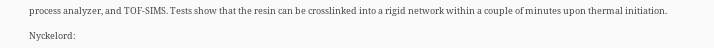process analyzer, and TOF-SIMS. Tests show that the resin can be crosslinked into a rigid network within a couple of minutes upon thermal initiation.

Nyckelord: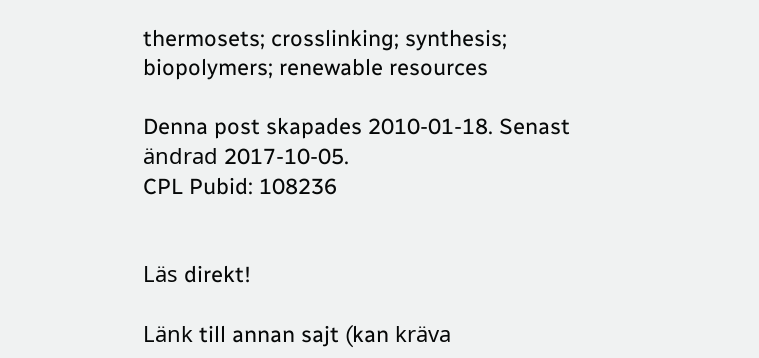thermosets; crosslinking; synthesis; biopolymers; renewable resources

Denna post skapades 2010-01-18. Senast ändrad 2017-10-05.
CPL Pubid: 108236


Läs direkt!

Länk till annan sajt (kan kräva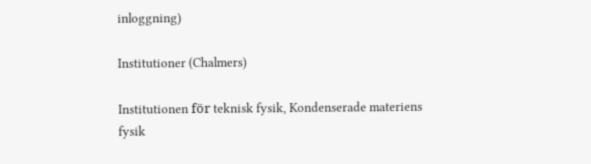inloggning)

Institutioner (Chalmers)

Institutionen för teknisk fysik, Kondenserade materiens fysik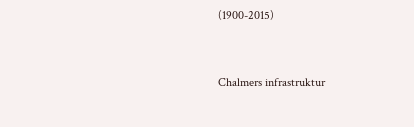(1900-2015)



Chalmers infrastruktur